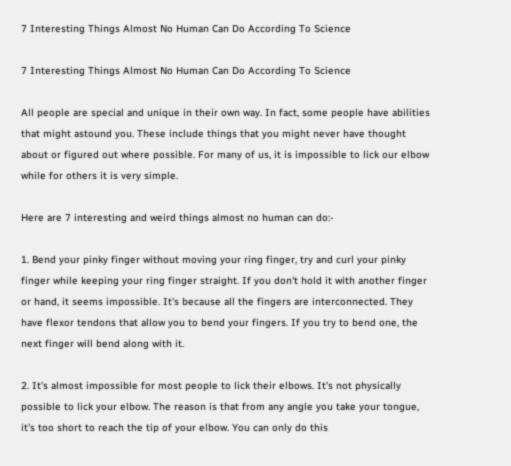7 Interesting Things Almost No Human Can Do According To Science

7 Interesting Things Almost No Human Can Do According To Science

All people are special and unique in their own way. In fact, some people have abilities that might astound you. These include things that you might never have thought about or figured out where possible. For many of us, it is impossible to lick our elbow while for others it is very simple.

Here are 7 interesting and weird things almost no human can do:-

1. Bend your pinky finger without moving your ring finger, try and curl your pinky finger while keeping your ring finger straight. If you don't hold it with another finger or hand, it seems impossible. It's because all the fingers are interconnected. They have flexor tendons that allow you to bend your fingers. If you try to bend one, the next finger will bend along with it.

2. It's almost impossible for most people to lick their elbows. It's not physically possible to lick your elbow. The reason is that from any angle you take your tongue, it's too short to reach the tip of your elbow. You can only do this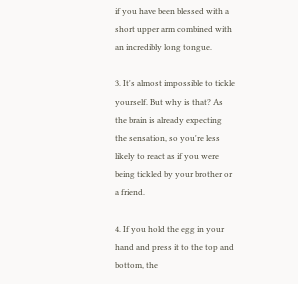if you have been blessed with a short upper arm combined with an incredibly long tongue.

3. It's almost impossible to tickle yourself. But why is that? As the brain is already expecting the sensation, so you're less likely to react as if you were being tickled by your brother or a friend.

4. If you hold the egg in your hand and press it to the top and bottom, the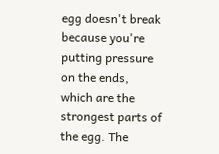egg doesn't break because you're putting pressure on the ends, which are the strongest parts of the egg. The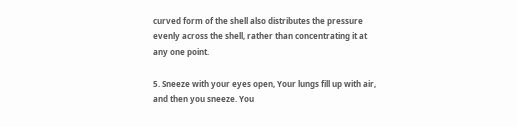curved form of the shell also distributes the pressure evenly across the shell, rather than concentrating it at any one point.

5. Sneeze with your eyes open, Your lungs fill up with air, and then you sneeze. You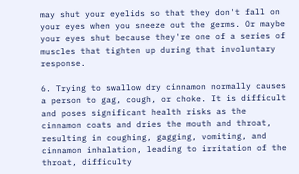may shut your eyelids so that they don't fall on your eyes when you sneeze out the germs. Or maybe your eyes shut because they're one of a series of muscles that tighten up during that involuntary response.

6. Trying to swallow dry cinnamon normally causes a person to gag, cough, or choke. It is difficult and poses significant health risks as the cinnamon coats and dries the mouth and throat, resulting in coughing, gagging, vomiting, and cinnamon inhalation, leading to irritation of the throat, difficulty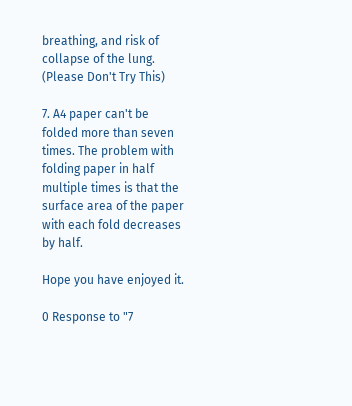breathing, and risk of collapse of the lung. (Please Don't Try This)

7. A4 paper can't be folded more than seven times. The problem with folding paper in half multiple times is that the surface area of the paper with each fold decreases by half.

Hope you have enjoyed it.

0 Response to "7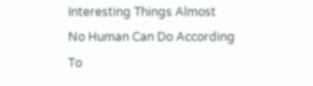Interesting Things Almost No Human Can Do According To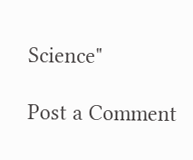Science"

Post a Comment